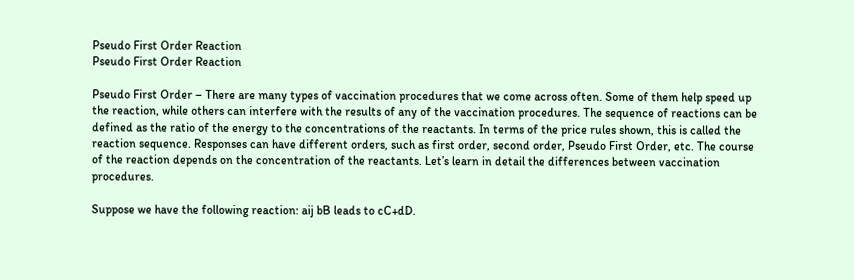Pseudo First Order Reaction
Pseudo First Order Reaction

Pseudo First Order – There are many types of vaccination procedures that we come across often. Some of them help speed up the reaction, while others can interfere with the results of any of the vaccination procedures. The sequence of reactions can be defined as the ratio of the energy to the concentrations of the reactants. In terms of the price rules shown, this is called the reaction sequence. Responses can have different orders, such as first order, second order, Pseudo First Order, etc. The course of the reaction depends on the concentration of the reactants. Let’s learn in detail the differences between vaccination procedures.

Suppose we have the following reaction: aij bB leads to cC+dD.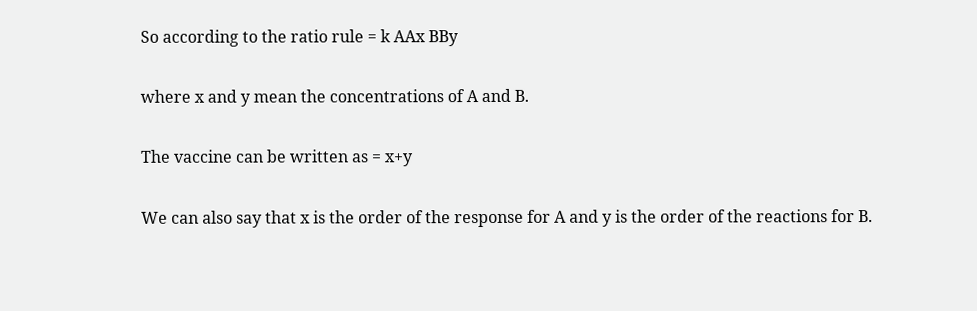So according to the ratio rule = k AAx BBy

where x and y mean the concentrations of A and B.

The vaccine can be written as = x+y

We can also say that x is the order of the response for A and y is the order of the reactions for B.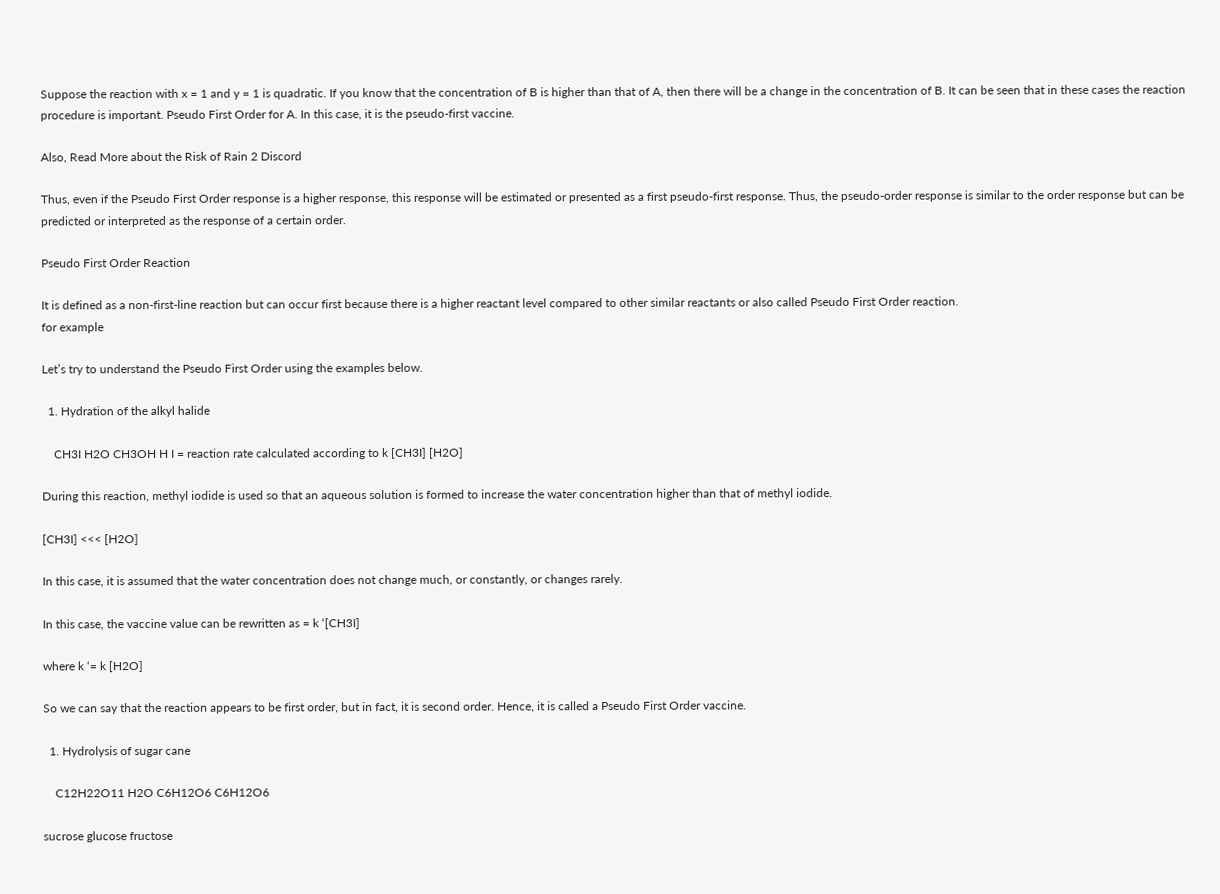Suppose the reaction with x = 1 and y = 1 is quadratic. If you know that the concentration of B is higher than that of A, then there will be a change in the concentration of B. It can be seen that in these cases the reaction procedure is important. Pseudo First Order for A. In this case, it is the pseudo-first vaccine.

Also, Read More about the Risk of Rain 2 Discord

Thus, even if the Pseudo First Order response is a higher response, this response will be estimated or presented as a first pseudo-first response. Thus, the pseudo-order response is similar to the order response but can be predicted or interpreted as the response of a certain order.

Pseudo First Order Reaction

It is defined as a non-first-line reaction but can occur first because there is a higher reactant level compared to other similar reactants or also called Pseudo First Order reaction.
for example

Let’s try to understand the Pseudo First Order using the examples below.

  1. Hydration of the alkyl halide

    CH3I H2O CH3OH H I = reaction rate calculated according to k [CH3I] [H2O]

During this reaction, methyl iodide is used so that an aqueous solution is formed to increase the water concentration higher than that of methyl iodide.

[CH3I] <<< [H2O]

In this case, it is assumed that the water concentration does not change much, or constantly, or changes rarely.

In this case, the vaccine value can be rewritten as = k ‘[CH3I]

where k ‘= k [H2O]

So we can say that the reaction appears to be first order, but in fact, it is second order. Hence, it is called a Pseudo First Order vaccine.

  1. Hydrolysis of sugar cane

    C12H22O11 H2O C6H12O6 C6H12O6

sucrose glucose fructose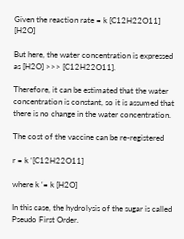Given the reaction rate = k [C12H22O11] [H2O]

But here, the water concentration is expressed as [H2O] >>> [C12H22O11].

Therefore, it can be estimated that the water concentration is constant, so it is assumed that there is no change in the water concentration.

The cost of the vaccine can be re-registered

r = k ‘[C12H22O11]

where k ‘= k [H2O]

In this case, the hydrolysis of the sugar is called Pseudo First Order.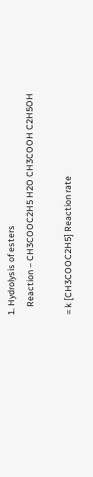1. Hydrolysis of esters
    Reaction – CH3COOC2H5 H2O CH3COOH C2H5OH

= k [CH3COOC2H5] Reaction rate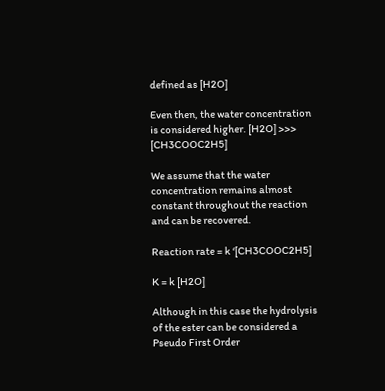defined as [H2O]

Even then, the water concentration is considered higher. [H2O] >>> [CH3COOC2H5]

We assume that the water concentration remains almost constant throughout the reaction and can be recovered.

Reaction rate = k ‘[CH3COOC2H5]

K = k [H2O]

Although in this case the hydrolysis of the ester can be considered a Pseudo First Order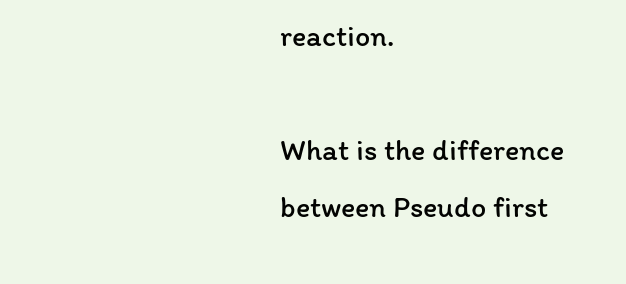reaction.

What is the difference between Pseudo first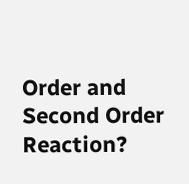Order and Second Order Reaction?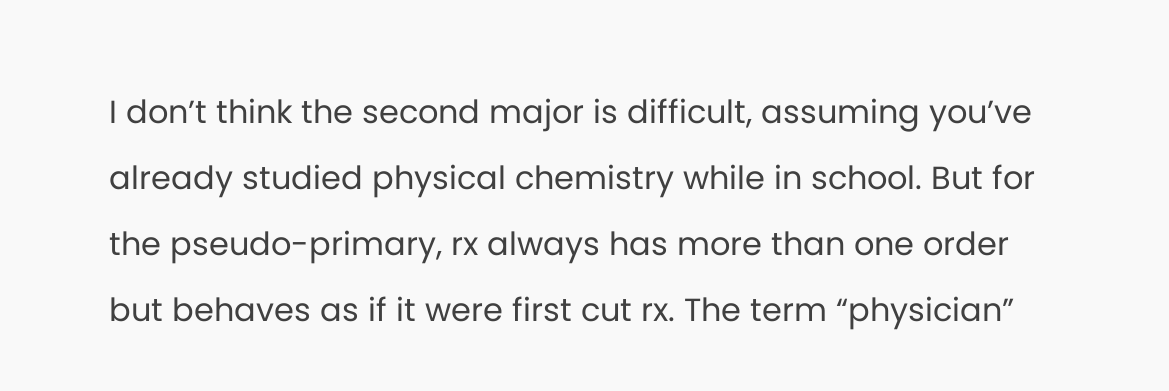I don’t think the second major is difficult, assuming you’ve already studied physical chemistry while in school. But for the pseudo-primary, rx always has more than one order but behaves as if it were first cut rx. The term “physician”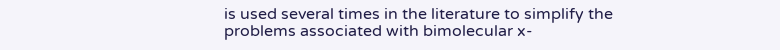is used several times in the literature to simplify the problems associated with bimolecular x-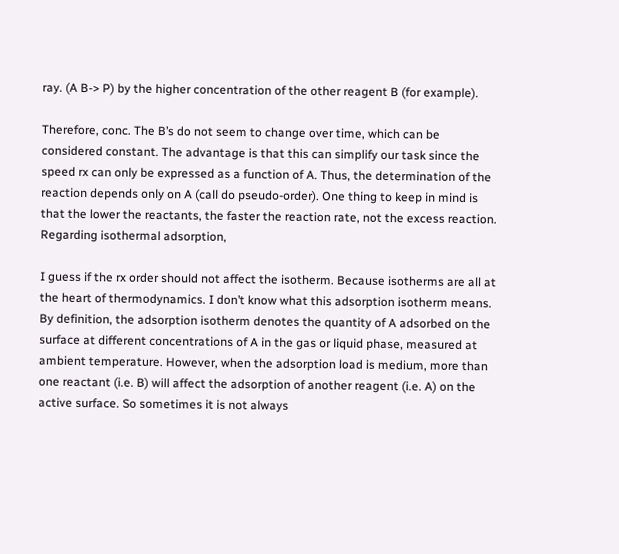ray. (A B-> P) by the higher concentration of the other reagent B (for example).

Therefore, conc. The B’s do not seem to change over time, which can be considered constant. The advantage is that this can simplify our task since the speed rx can only be expressed as a function of A. Thus, the determination of the reaction depends only on A (call do pseudo-order). One thing to keep in mind is that the lower the reactants, the faster the reaction rate, not the excess reaction. Regarding isothermal adsorption,

I guess if the rx order should not affect the isotherm. Because isotherms are all at the heart of thermodynamics. I don’t know what this adsorption isotherm means. By definition, the adsorption isotherm denotes the quantity of A adsorbed on the surface at different concentrations of A in the gas or liquid phase, measured at ambient temperature. However, when the adsorption load is medium, more than one reactant (i.e. B) will affect the adsorption of another reagent (i.e. A) on the active surface. So sometimes it is not always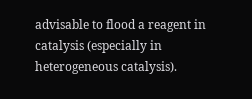advisable to flood a reagent in catalysis (especially in heterogeneous catalysis).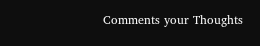Comments your Thoughts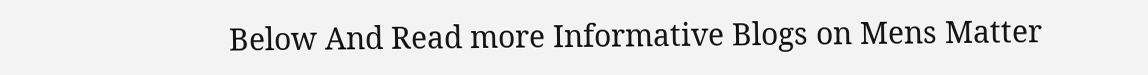Below And Read more Informative Blogs on Mens Matter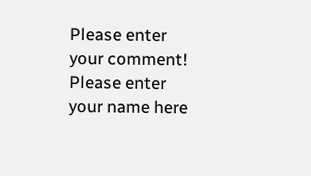Please enter your comment!
Please enter your name here